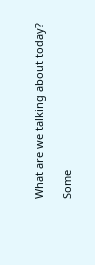What are we talking about today?

Some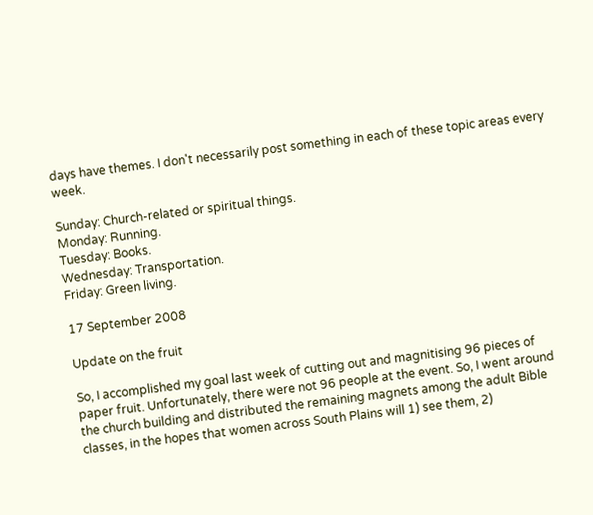days have themes. I don't necessarily post something in each of these topic areas every week.

Sunday: Church-related or spiritual things.
Monday: Running.
Tuesday: Books.
Wednesday: Transportation.
Friday: Green living.

17 September 2008

Update on the fruit

So, I accomplished my goal last week of cutting out and magnitising 96 pieces of paper fruit. Unfortunately, there were not 96 people at the event. So, I went around the church building and distributed the remaining magnets among the adult Bible classes, in the hopes that women across South Plains will 1) see them, 2)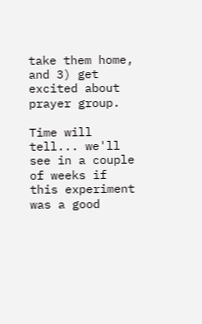take them home, and 3) get excited about prayer group.

Time will tell... we'll see in a couple of weeks if this experiment was a good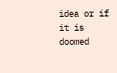idea or if it is doomed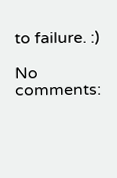to failure. :)

No comments: